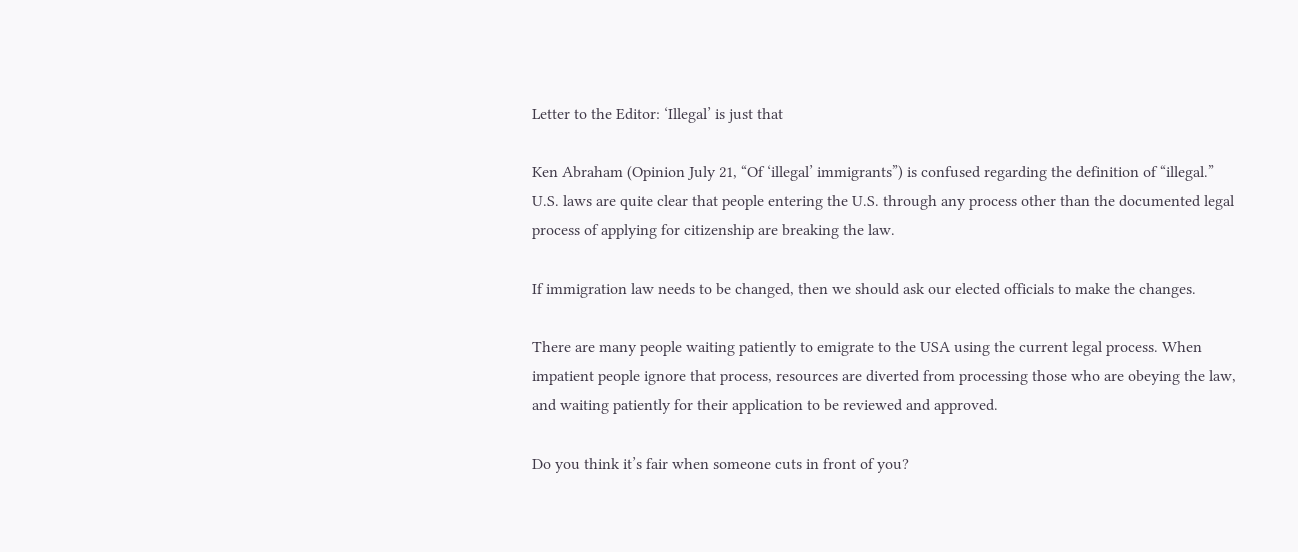Letter to the Editor: ‘Illegal’ is just that

Ken Abraham (Opinion July 21, “Of ‘illegal’ immigrants”) is confused regarding the definition of “illegal.” U.S. laws are quite clear that people entering the U.S. through any process other than the documented legal process of applying for citizenship are breaking the law.

If immigration law needs to be changed, then we should ask our elected officials to make the changes.

There are many people waiting patiently to emigrate to the USA using the current legal process. When impatient people ignore that process, resources are diverted from processing those who are obeying the law, and waiting patiently for their application to be reviewed and approved.

Do you think it’s fair when someone cuts in front of you?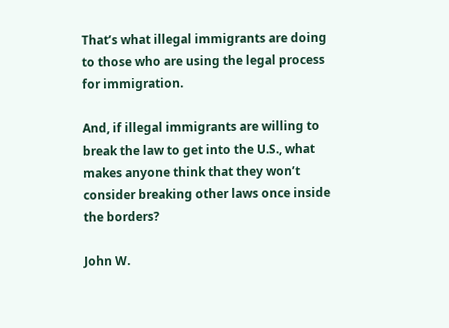That’s what illegal immigrants are doing to those who are using the legal process for immigration.

And, if illegal immigrants are willing to break the law to get into the U.S., what makes anyone think that they won’t consider breaking other laws once inside the borders?

John W.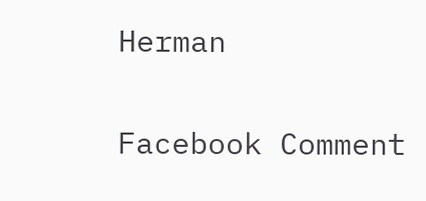Herman

Facebook Comment